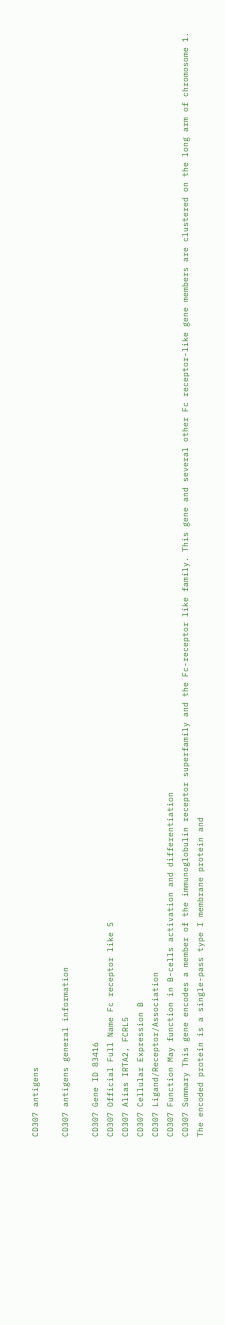CD307 antigens

CD307 antigens general information

CD307 Gene ID 83416
CD307 Official Full Name Fc receptor like 5
CD307 Alias IRTA2, FCRL5
CD307 Cellular Expression B
CD307 Ligand/Receptor/Association
CD307 Function May function in B-cells activation and differentiation
CD307 Summary This gene encodes a member of the immunoglobulin receptor superfamily and the Fc-receptor like family. This gene and several other Fc receptor-like gene members are clustered on the long arm of chromosome 1. The encoded protein is a single-pass type I membrane protein and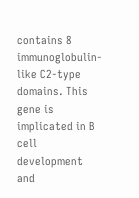contains 8 immunoglobulin-like C2-type domains. This gene is implicated in B cell development and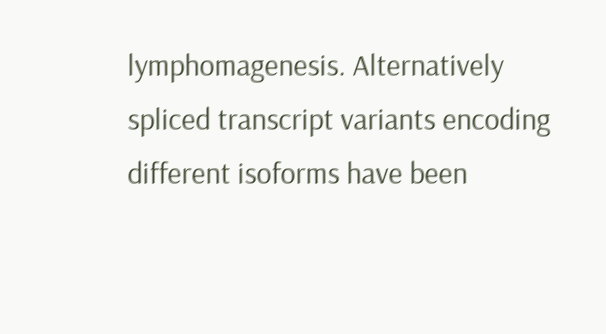lymphomagenesis. Alternatively spliced transcript variants encoding different isoforms have been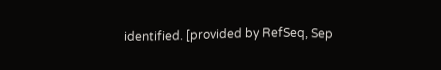identified. [provided by RefSeq, Sep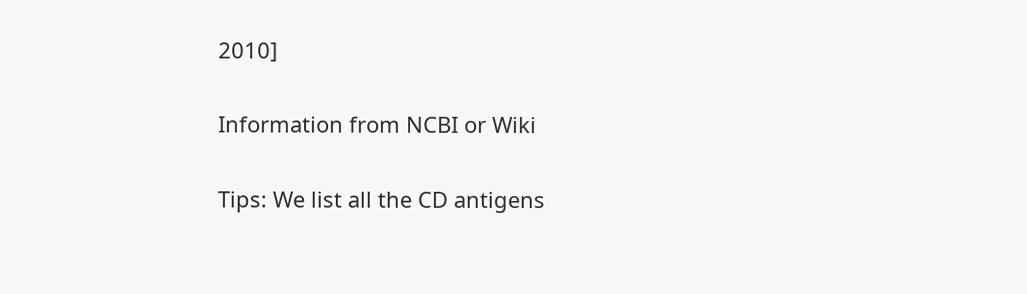2010]

Information from NCBI or Wiki

Tips: We list all the CD antigens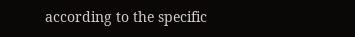according to the specific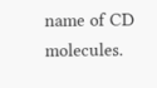name of CD molecules.